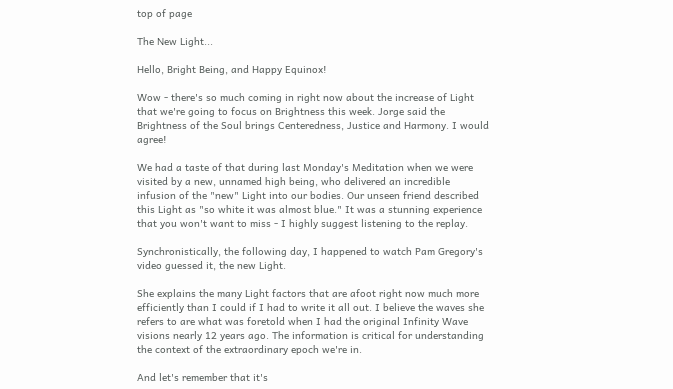top of page

The New Light...

Hello, Bright Being, and Happy Equinox!

Wow - there's so much coming in right now about the increase of Light that we're going to focus on Brightness this week. Jorge said the Brightness of the Soul brings Centeredness, Justice and Harmony. I would agree!

We had a taste of that during last Monday's Meditation when we were visited by a new, unnamed high being, who delivered an incredible infusion of the "new" Light into our bodies. Our unseen friend described this Light as "so white it was almost blue." It was a stunning experience that you won't want to miss - I highly suggest listening to the replay.

Synchronistically, the following day, I happened to watch Pam Gregory's video guessed it, the new Light.

She explains the many Light factors that are afoot right now much more efficiently than I could if I had to write it all out. I believe the waves she refers to are what was foretold when I had the original Infinity Wave visions nearly 12 years ago. The information is critical for understanding the context of the extraordinary epoch we're in.

And let's remember that it's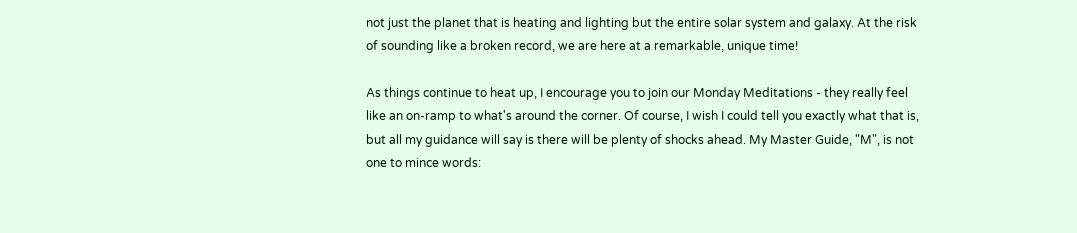not just the planet that is heating and lighting but the entire solar system and galaxy. At the risk of sounding like a broken record, we are here at a remarkable, unique time!

As things continue to heat up, I encourage you to join our Monday Meditations - they really feel like an on-ramp to what's around the corner. Of course, I wish I could tell you exactly what that is, but all my guidance will say is there will be plenty of shocks ahead. My Master Guide, "M", is not one to mince words: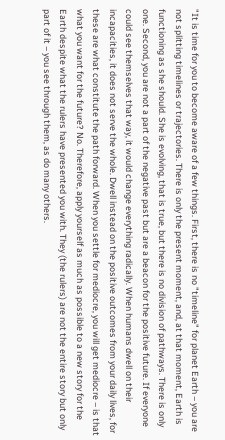"It is time for you to become aware of a few things. First, there is no "timeline" for planet Earth – you are not splitting timelines or trajectories. There is only the present moment, and, at that moment, Earth is functioning as she should. She is evolving, that is true, but there is no division of pathways. There is only one. Second, you are not a part of the negative past but are a beacon for the positive future. If everyone could see themselves that way, it would change everything radically. When humans dwell on their incapacities, it does not serve the whole. Dwell instead on the positive outcomes from your daily lives, for these are what constitute the path forward. When you settle for mediocre, you will get mediocre – is that what you want for the future? No. Therefore, apply yourself as much as possible to a new story for the Earth despite what the rulers have presented you with. They (the rulers) are not the entire story but only part of it – you see through them, as do many others.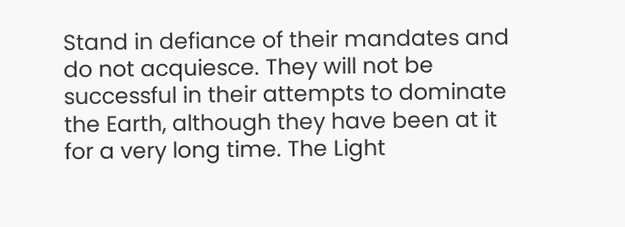Stand in defiance of their mandates and do not acquiesce. They will not be successful in their attempts to dominate the Earth, although they have been at it for a very long time. The Light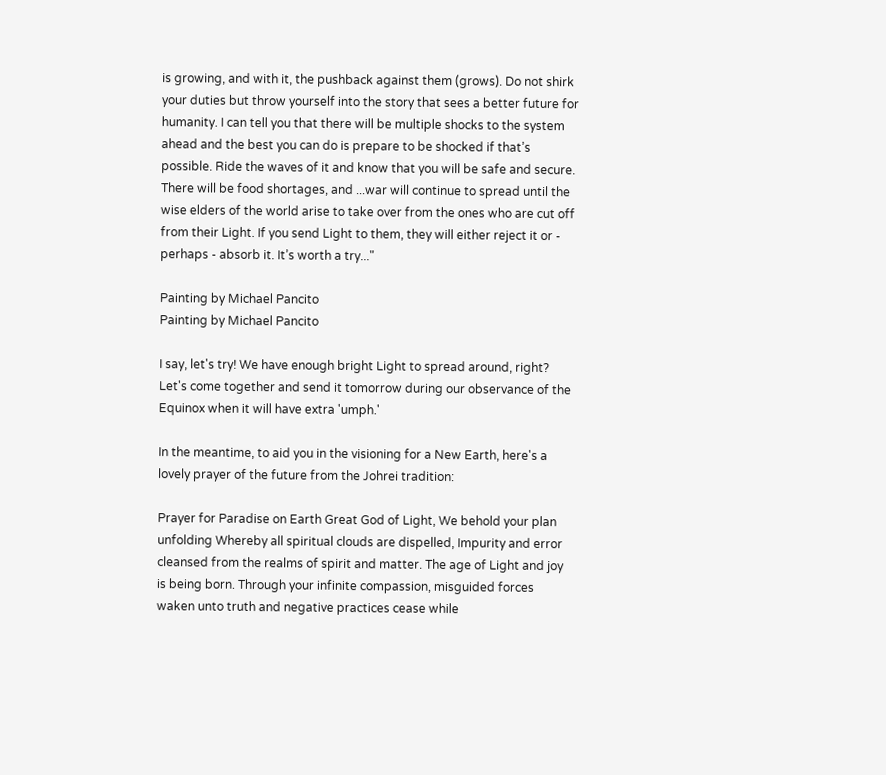is growing, and with it, the pushback against them (grows). Do not shirk your duties but throw yourself into the story that sees a better future for humanity. I can tell you that there will be multiple shocks to the system ahead and the best you can do is prepare to be shocked if that’s possible. Ride the waves of it and know that you will be safe and secure. There will be food shortages, and ...war will continue to spread until the wise elders of the world arise to take over from the ones who are cut off from their Light. If you send Light to them, they will either reject it or - perhaps - absorb it. It’s worth a try..."

Painting by Michael Pancito
Painting by Michael Pancito

I say, let's try! We have enough bright Light to spread around, right? Let's come together and send it tomorrow during our observance of the Equinox when it will have extra 'umph.'

In the meantime, to aid you in the visioning for a New Earth, here's a lovely prayer of the future from the Johrei tradition:

Prayer for Paradise on Earth Great God of Light, We behold your plan unfolding Whereby all spiritual clouds are dispelled, Impurity and error cleansed from the realms of spirit and matter. The age of Light and joy is being born. Through your infinite compassion, misguided forces waken unto truth and negative practices cease while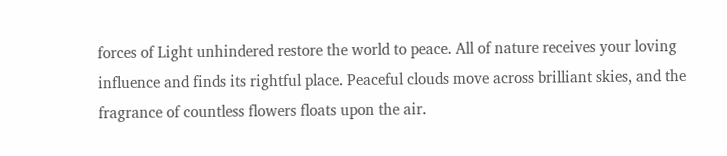forces of Light unhindered restore the world to peace. All of nature receives your loving influence and finds its rightful place. Peaceful clouds move across brilliant skies, and the fragrance of countless flowers floats upon the air.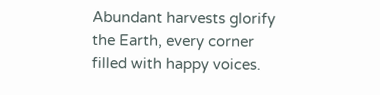Abundant harvests glorify the Earth, every corner filled with happy voices.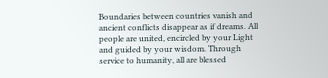Boundaries between countries vanish and ancient conflicts disappear as if dreams. All people are united, encircled by your Light and guided by your wisdom. Through service to humanity, all are blessed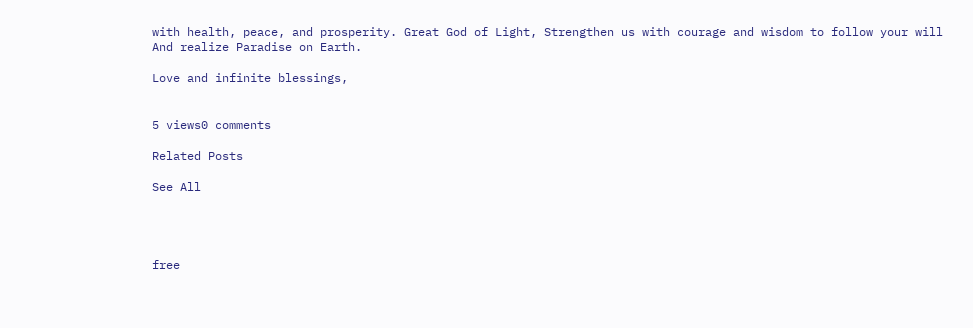with health, peace, and prosperity. Great God of Light, Strengthen us with courage and wisdom to follow your will And realize Paradise on Earth.

Love and infinite blessings,


5 views0 comments

Related Posts

See All




free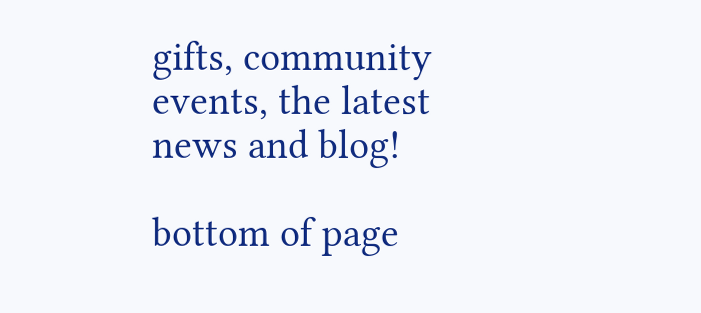gifts, community events, the latest news and blog!

bottom of page